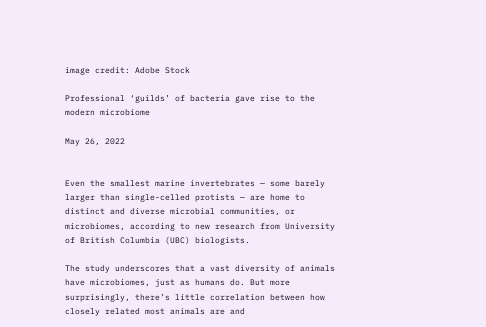image credit: Adobe Stock

Professional ‘guilds’ of bacteria gave rise to the modern microbiome

May 26, 2022


Even the smallest marine invertebrates — some barely larger than single-celled protists — are home to distinct and diverse microbial communities, or microbiomes, according to new research from University of British Columbia (UBC) biologists.

The study underscores that a vast diversity of animals have microbiomes, just as humans do. But more surprisingly, there’s little correlation between how closely related most animals are and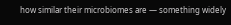how similar their microbiomes are — something widely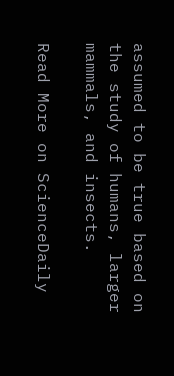assumed to be true based on the study of humans, larger mammals, and insects.

Read More on ScienceDaily